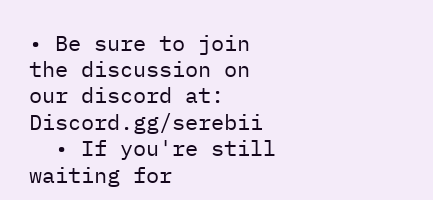• Be sure to join the discussion on our discord at: Discord.gg/serebii
  • If you're still waiting for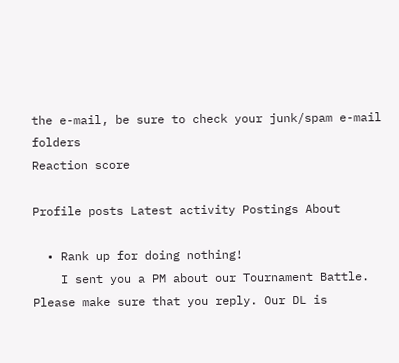the e-mail, be sure to check your junk/spam e-mail folders
Reaction score

Profile posts Latest activity Postings About

  • Rank up for doing nothing!
    I sent you a PM about our Tournament Battle. Please make sure that you reply. Our DL is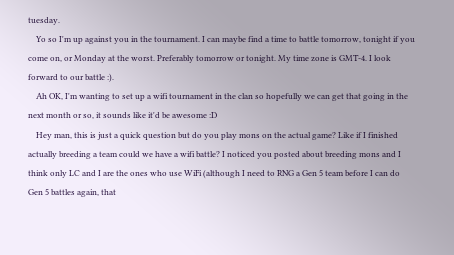tuesday.
    Yo so I'm up against you in the tournament. I can maybe find a time to battle tomorrow, tonight if you come on, or Monday at the worst. Preferably tomorrow or tonight. My time zone is GMT-4. I look forward to our battle :).
    Ah OK, I'm wanting to set up a wifi tournament in the clan so hopefully we can get that going in the next month or so, it sounds like it'd be awesome :D
    Hey man, this is just a quick question but do you play mons on the actual game? Like if I finished actually breeding a team could we have a wifi battle? I noticed you posted about breeding mons and I think only LC and I are the ones who use WiFi (although I need to RNG a Gen 5 team before I can do Gen 5 battles again, that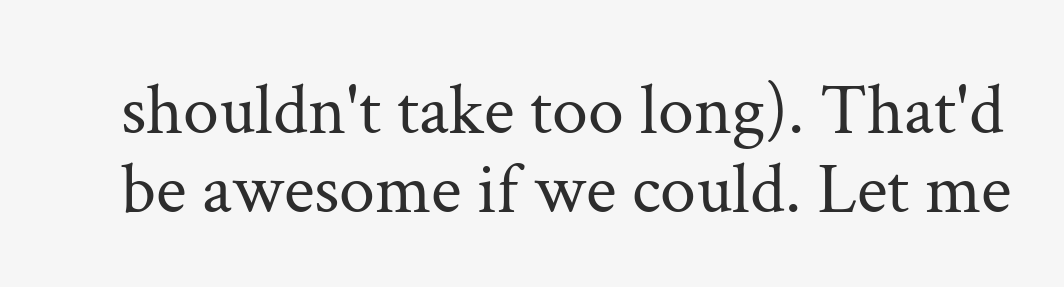shouldn't take too long). That'd be awesome if we could. Let me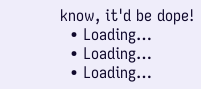know, it'd be dope!
  • Loading…
  • Loading…
  • Loading…